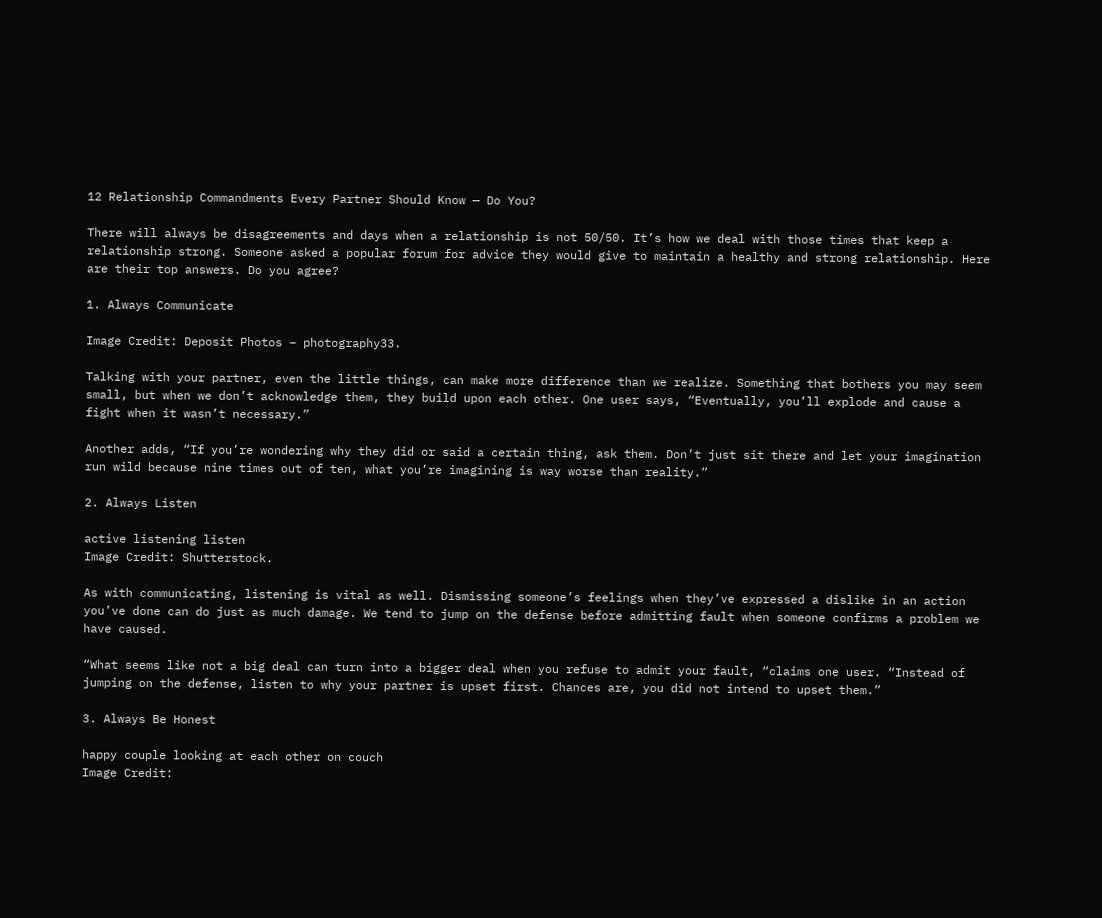12 Relationship Commandments Every Partner Should Know — Do You?

There will always be disagreements and days when a relationship is not 50/50. It’s how we deal with those times that keep a relationship strong. Someone asked a popular forum for advice they would give to maintain a healthy and strong relationship. Here are their top answers. Do you agree?

1. Always Communicate

Image Credit: Deposit Photos – photography33.

Talking with your partner, even the little things, can make more difference than we realize. Something that bothers you may seem small, but when we don’t acknowledge them, they build upon each other. One user says, “Eventually, you’ll explode and cause a fight when it wasn’t necessary.”

Another adds, “If you’re wondering why they did or said a certain thing, ask them. Don’t just sit there and let your imagination run wild because nine times out of ten, what you’re imagining is way worse than reality.”

2. Always Listen

active listening listen
Image Credit: Shutterstock.

As with communicating, listening is vital as well. Dismissing someone’s feelings when they’ve expressed a dislike in an action you’ve done can do just as much damage. We tend to jump on the defense before admitting fault when someone confirms a problem we have caused.

“What seems like not a big deal can turn into a bigger deal when you refuse to admit your fault, “claims one user. “Instead of jumping on the defense, listen to why your partner is upset first. Chances are, you did not intend to upset them.”

3. Always Be Honest

happy couple looking at each other on couch
Image Credit: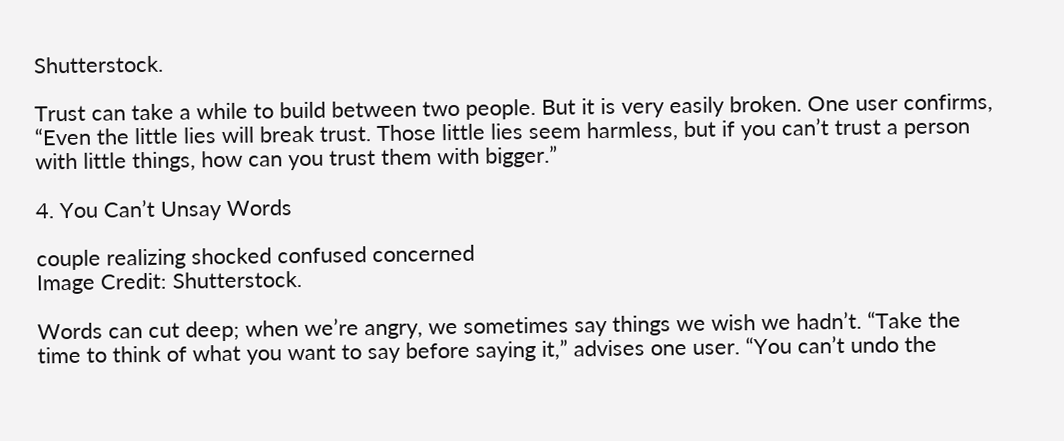Shutterstock.

Trust can take a while to build between two people. But it is very easily broken. One user confirms, “Even the little lies will break trust. Those little lies seem harmless, but if you can’t trust a person with little things, how can you trust them with bigger.”

4. You Can’t Unsay Words

couple realizing shocked confused concerned
Image Credit: Shutterstock.

Words can cut deep; when we’re angry, we sometimes say things we wish we hadn’t. “Take the time to think of what you want to say before saying it,” advises one user. “You can’t undo the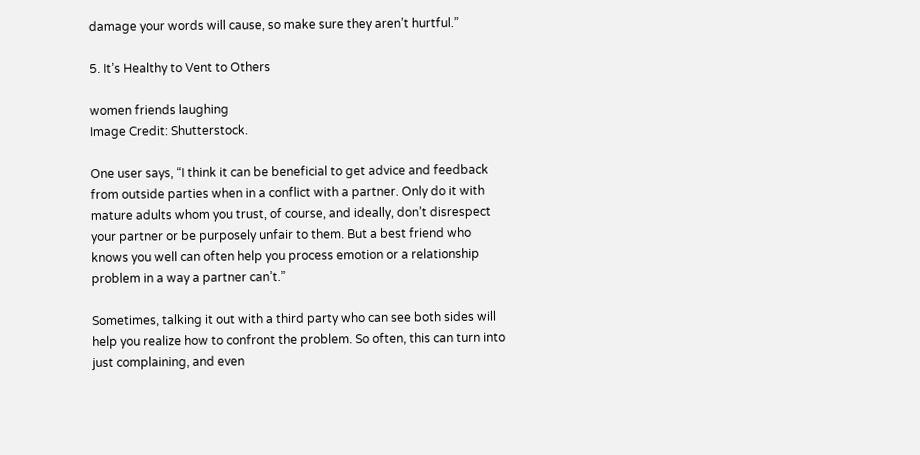damage your words will cause, so make sure they aren’t hurtful.”

5. It’s Healthy to Vent to Others

women friends laughing
Image Credit: Shutterstock.

One user says, “I think it can be beneficial to get advice and feedback from outside parties when in a conflict with a partner. Only do it with mature adults whom you trust, of course, and ideally, don’t disrespect your partner or be purposely unfair to them. But a best friend who knows you well can often help you process emotion or a relationship problem in a way a partner can’t.”

Sometimes, talking it out with a third party who can see both sides will help you realize how to confront the problem. So often, this can turn into just complaining, and even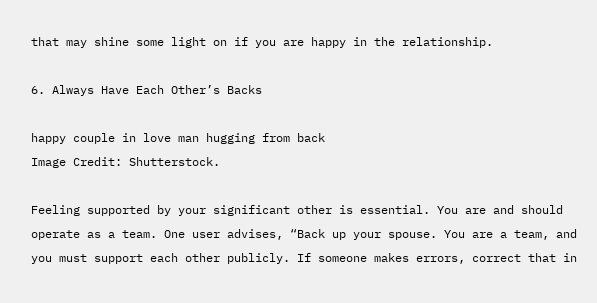that may shine some light on if you are happy in the relationship.

6. Always Have Each Other’s Backs

happy couple in love man hugging from back
Image Credit: Shutterstock.

Feeling supported by your significant other is essential. You are and should operate as a team. One user advises, “Back up your spouse. You are a team, and you must support each other publicly. If someone makes errors, correct that in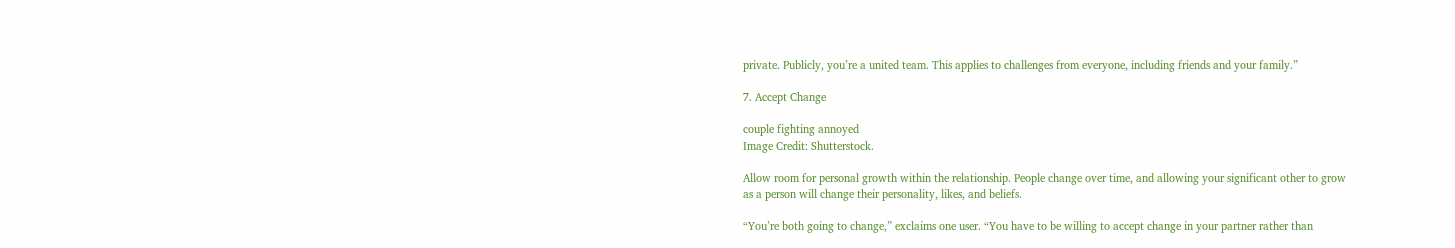private. Publicly, you’re a united team. This applies to challenges from everyone, including friends and your family.”

7. Accept Change

couple fighting annoyed
Image Credit: Shutterstock.

Allow room for personal growth within the relationship. People change over time, and allowing your significant other to grow as a person will change their personality, likes, and beliefs.

“You’re both going to change,” exclaims one user. “You have to be willing to accept change in your partner rather than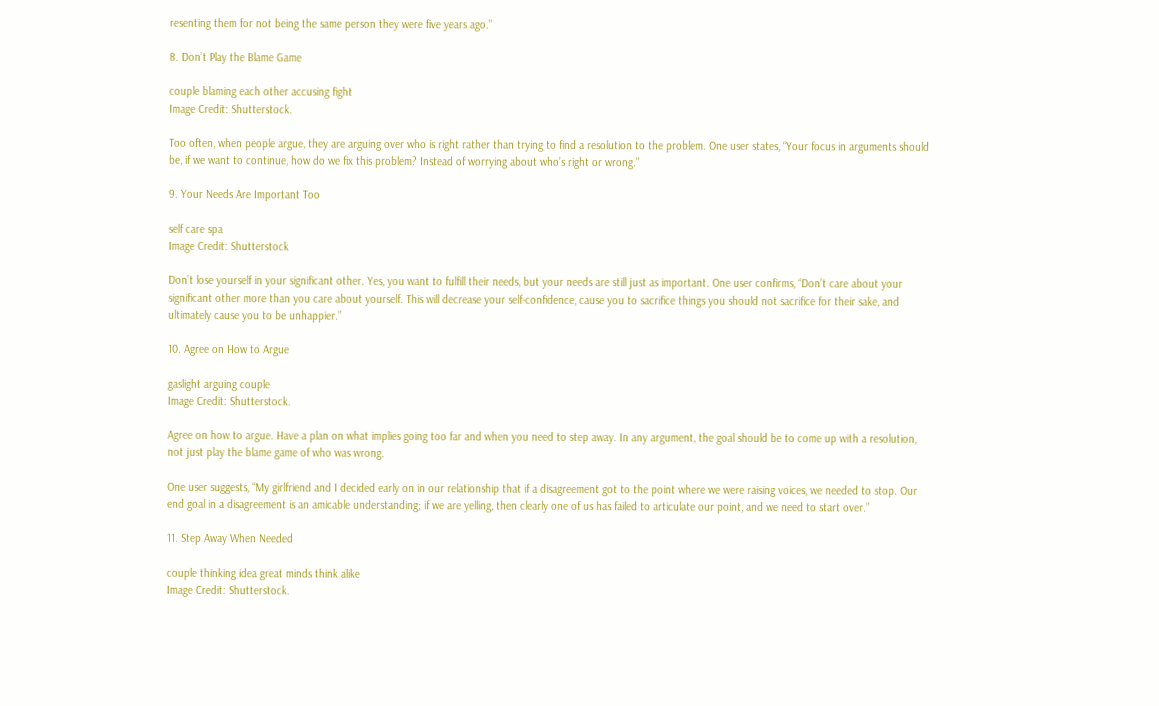resenting them for not being the same person they were five years ago.”

8. Don’t Play the Blame Game

couple blaming each other accusing fight
Image Credit: Shutterstock.

Too often, when people argue, they are arguing over who is right rather than trying to find a resolution to the problem. One user states, “Your focus in arguments should be, if we want to continue, how do we fix this problem? Instead of worrying about who’s right or wrong.”

9. Your Needs Are Important Too

self care spa
Image Credit: Shutterstock

Don’t lose yourself in your significant other. Yes, you want to fulfill their needs, but your needs are still just as important. One user confirms, “Don’t care about your significant other more than you care about yourself. This will decrease your self-confidence, cause you to sacrifice things you should not sacrifice for their sake, and ultimately cause you to be unhappier.”

10. Agree on How to Argue

gaslight arguing couple
Image Credit: Shutterstock.

Agree on how to argue. Have a plan on what implies going too far and when you need to step away. In any argument, the goal should be to come up with a resolution, not just play the blame game of who was wrong.

One user suggests, “My girlfriend and I decided early on in our relationship that if a disagreement got to the point where we were raising voices, we needed to stop. Our end goal in a disagreement is an amicable understanding; if we are yelling, then clearly one of us has failed to articulate our point, and we need to start over.”

11. Step Away When Needed

couple thinking idea great minds think alike
Image Credit: Shutterstock.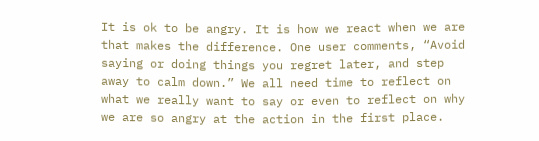It is ok to be angry. It is how we react when we are that makes the difference. One user comments, “Avoid saying or doing things you regret later, and step away to calm down.” We all need time to reflect on what we really want to say or even to reflect on why we are so angry at the action in the first place.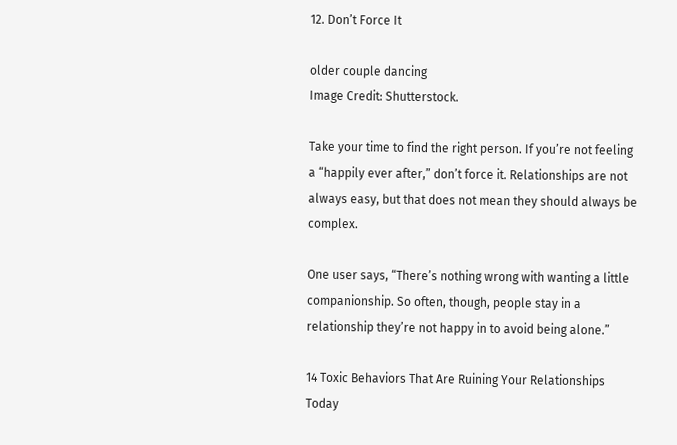12. Don’t Force It

older couple dancing
Image Credit: Shutterstock.

Take your time to find the right person. If you’re not feeling a “happily ever after,” don’t force it. Relationships are not always easy, but that does not mean they should always be complex.

One user says, “There’s nothing wrong with wanting a little companionship. So often, though, people stay in a relationship they’re not happy in to avoid being alone.”

14 Toxic Behaviors That Are Ruining Your Relationships Today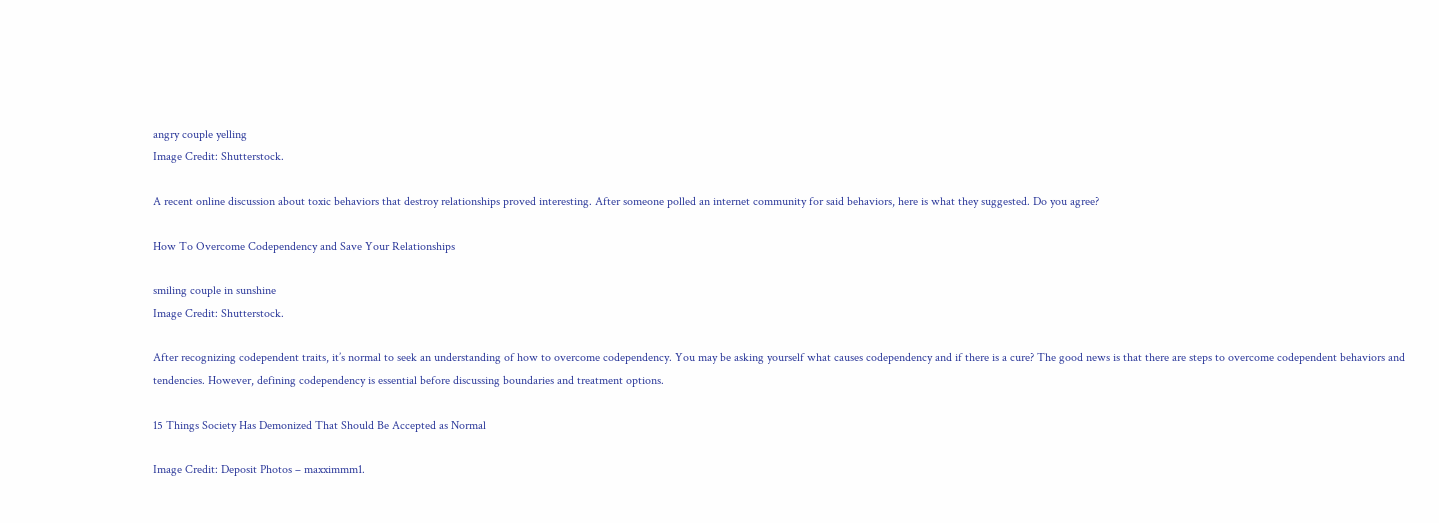angry couple yelling
Image Credit: Shutterstock.

A recent online discussion about toxic behaviors that destroy relationships proved interesting. After someone polled an internet community for said behaviors, here is what they suggested. Do you agree?

How To Overcome Codependency and Save Your Relationships

smiling couple in sunshine
Image Credit: Shutterstock.

After recognizing codependent traits, it’s normal to seek an understanding of how to overcome codependency. You may be asking yourself what causes codependency and if there is a cure? The good news is that there are steps to overcome codependent behaviors and tendencies. However, defining codependency is essential before discussing boundaries and treatment options.

15 Things Society Has Demonized That Should Be Accepted as Normal

Image Credit: Deposit Photos – maxximmm1.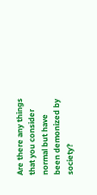Are there any things that you consider normal but have been demonized by society?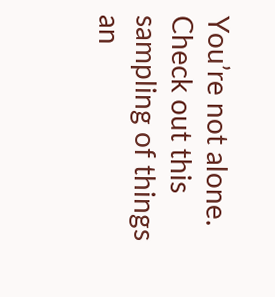You’re not alone. Check out this sampling of things an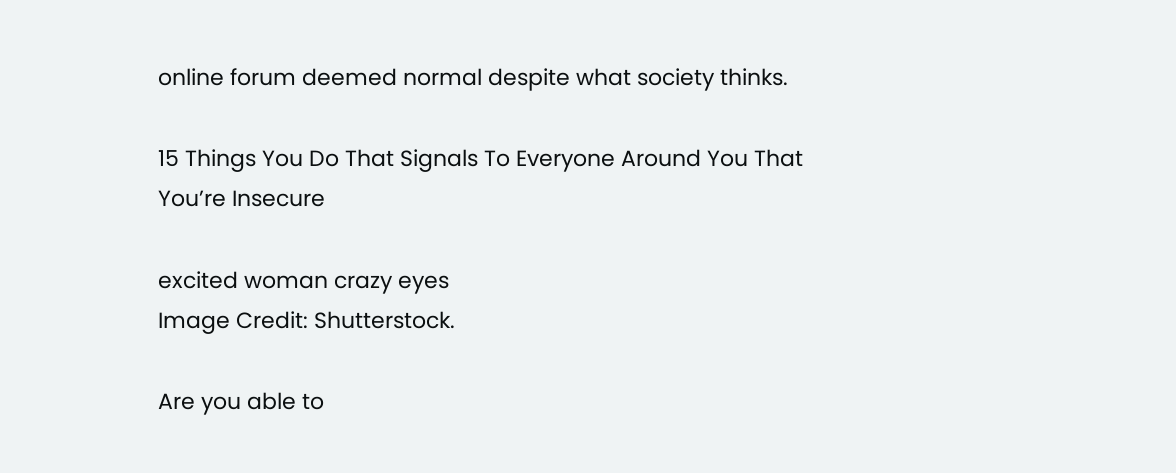online forum deemed normal despite what society thinks.

15 Things You Do That Signals To Everyone Around You That You’re Insecure

excited woman crazy eyes
Image Credit: Shutterstock.

Are you able to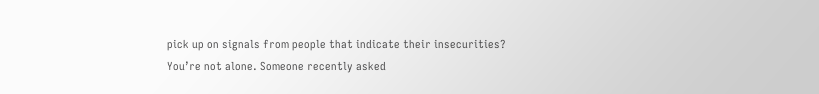pick up on signals from people that indicate their insecurities? You’re not alone. Someone recently asked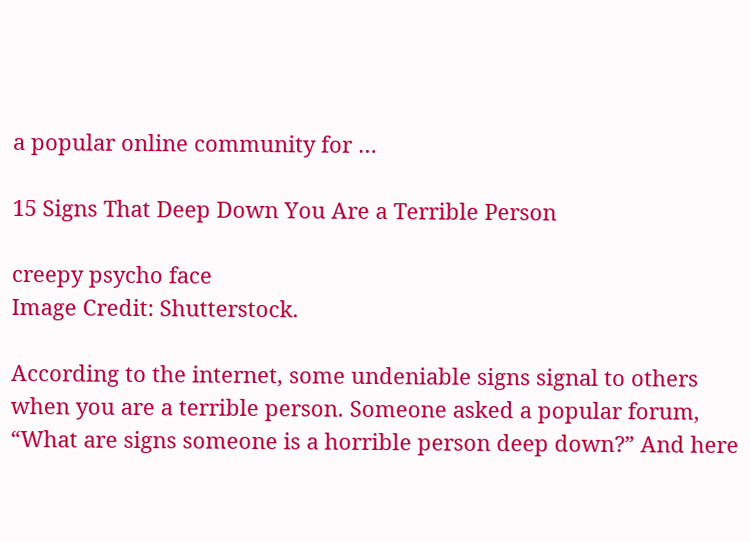a popular online community for …

15 Signs That Deep Down You Are a Terrible Person

creepy psycho face
Image Credit: Shutterstock.

According to the internet, some undeniable signs signal to others when you are a terrible person. Someone asked a popular forum, “What are signs someone is a horrible person deep down?” And here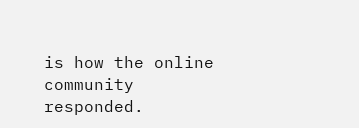is how the online community responded.